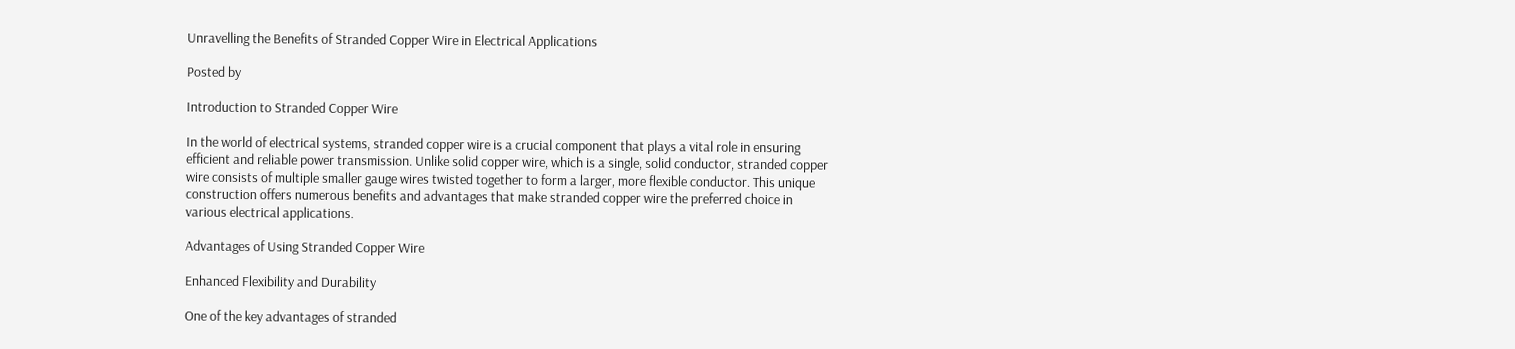Unravelling the Benefits of Stranded Copper Wire in Electrical Applications

Posted by

Introduction to Stranded Copper Wire

In the world of electrical systems, stranded copper wire is a crucial component that plays a vital role in ensuring efficient and reliable power transmission. Unlike solid copper wire, which is a single, solid conductor, stranded copper wire consists of multiple smaller gauge wires twisted together to form a larger, more flexible conductor. This unique construction offers numerous benefits and advantages that make stranded copper wire the preferred choice in various electrical applications.

Advantages of Using Stranded Copper Wire

Enhanced Flexibility and Durability

One of the key advantages of stranded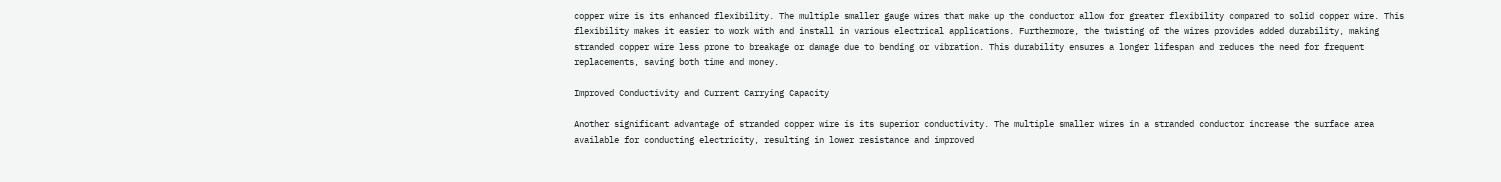copper wire is its enhanced flexibility. The multiple smaller gauge wires that make up the conductor allow for greater flexibility compared to solid copper wire. This flexibility makes it easier to work with and install in various electrical applications. Furthermore, the twisting of the wires provides added durability, making stranded copper wire less prone to breakage or damage due to bending or vibration. This durability ensures a longer lifespan and reduces the need for frequent replacements, saving both time and money.

Improved Conductivity and Current Carrying Capacity

Another significant advantage of stranded copper wire is its superior conductivity. The multiple smaller wires in a stranded conductor increase the surface area available for conducting electricity, resulting in lower resistance and improved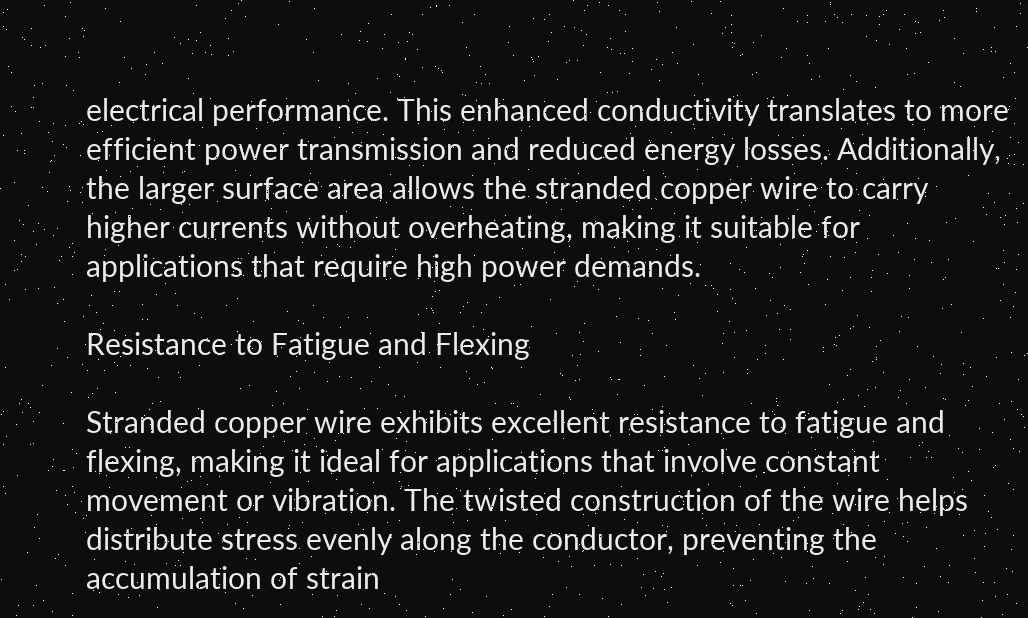electrical performance. This enhanced conductivity translates to more efficient power transmission and reduced energy losses. Additionally, the larger surface area allows the stranded copper wire to carry higher currents without overheating, making it suitable for applications that require high power demands.

Resistance to Fatigue and Flexing

Stranded copper wire exhibits excellent resistance to fatigue and flexing, making it ideal for applications that involve constant movement or vibration. The twisted construction of the wire helps distribute stress evenly along the conductor, preventing the accumulation of strain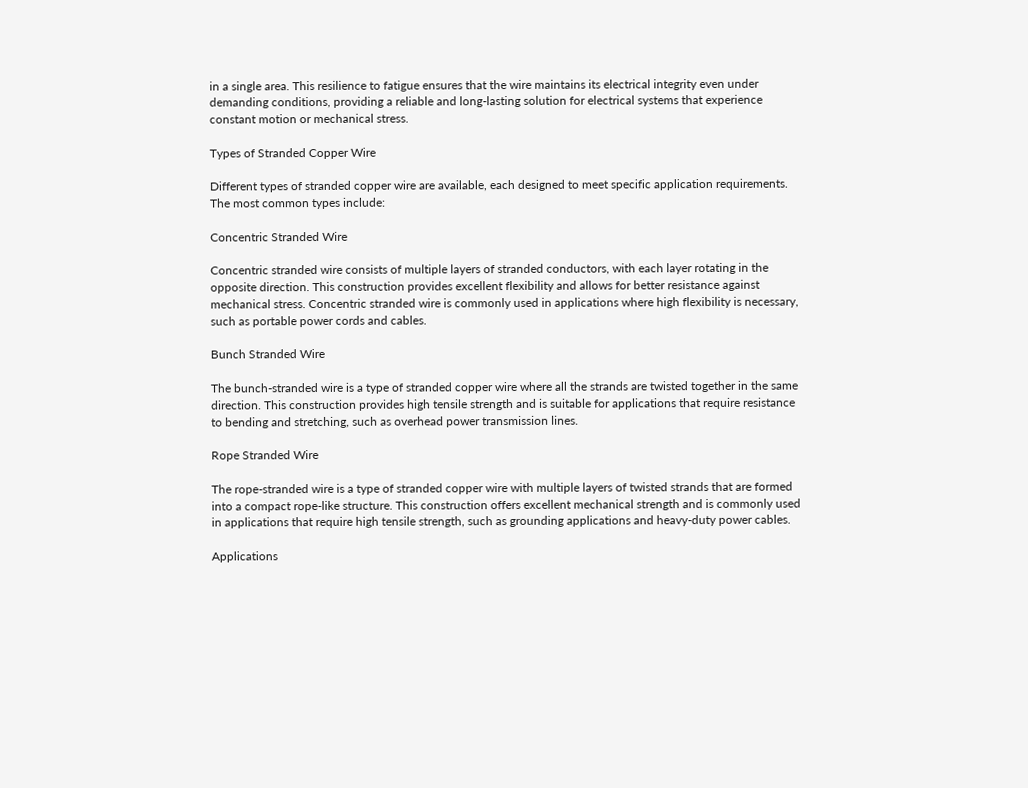in a single area. This resilience to fatigue ensures that the wire maintains its electrical integrity even under demanding conditions, providing a reliable and long-lasting solution for electrical systems that experience constant motion or mechanical stress.

Types of Stranded Copper Wire

Different types of stranded copper wire are available, each designed to meet specific application requirements. The most common types include:

Concentric Stranded Wire

Concentric stranded wire consists of multiple layers of stranded conductors, with each layer rotating in the opposite direction. This construction provides excellent flexibility and allows for better resistance against mechanical stress. Concentric stranded wire is commonly used in applications where high flexibility is necessary, such as portable power cords and cables.

Bunch Stranded Wire

The bunch-stranded wire is a type of stranded copper wire where all the strands are twisted together in the same direction. This construction provides high tensile strength and is suitable for applications that require resistance to bending and stretching, such as overhead power transmission lines.

Rope Stranded Wire

The rope-stranded wire is a type of stranded copper wire with multiple layers of twisted strands that are formed into a compact rope-like structure. This construction offers excellent mechanical strength and is commonly used in applications that require high tensile strength, such as grounding applications and heavy-duty power cables.

Applications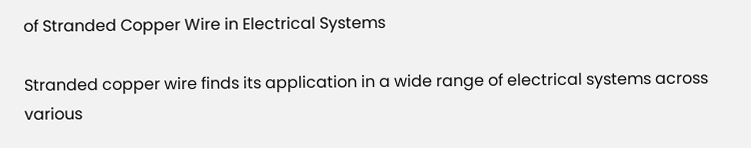of Stranded Copper Wire in Electrical Systems

Stranded copper wire finds its application in a wide range of electrical systems across various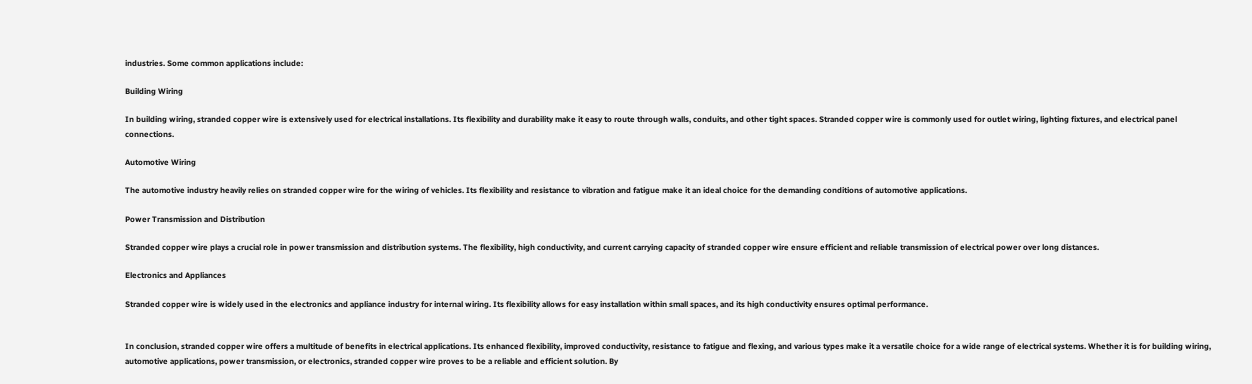industries. Some common applications include:

Building Wiring

In building wiring, stranded copper wire is extensively used for electrical installations. Its flexibility and durability make it easy to route through walls, conduits, and other tight spaces. Stranded copper wire is commonly used for outlet wiring, lighting fixtures, and electrical panel connections.

Automotive Wiring

The automotive industry heavily relies on stranded copper wire for the wiring of vehicles. Its flexibility and resistance to vibration and fatigue make it an ideal choice for the demanding conditions of automotive applications.

Power Transmission and Distribution

Stranded copper wire plays a crucial role in power transmission and distribution systems. The flexibility, high conductivity, and current carrying capacity of stranded copper wire ensure efficient and reliable transmission of electrical power over long distances.

Electronics and Appliances

Stranded copper wire is widely used in the electronics and appliance industry for internal wiring. Its flexibility allows for easy installation within small spaces, and its high conductivity ensures optimal performance.


In conclusion, stranded copper wire offers a multitude of benefits in electrical applications. Its enhanced flexibility, improved conductivity, resistance to fatigue and flexing, and various types make it a versatile choice for a wide range of electrical systems. Whether it is for building wiring, automotive applications, power transmission, or electronics, stranded copper wire proves to be a reliable and efficient solution. By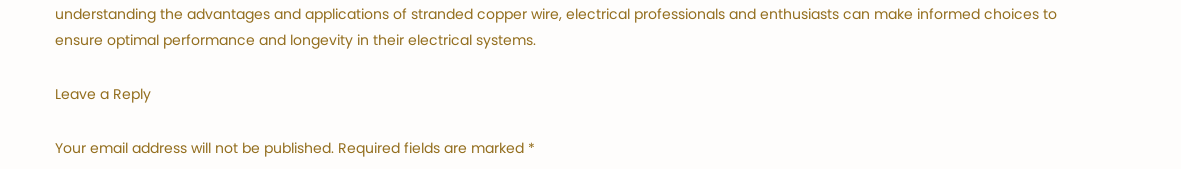understanding the advantages and applications of stranded copper wire, electrical professionals and enthusiasts can make informed choices to ensure optimal performance and longevity in their electrical systems.

Leave a Reply

Your email address will not be published. Required fields are marked *